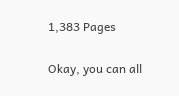1,383 Pages

Okay, you can all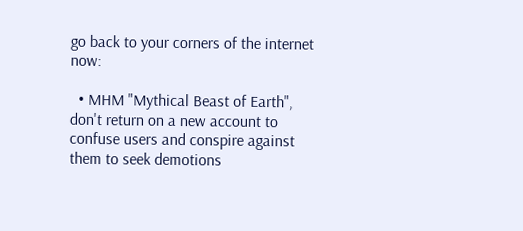go back to your corners of the internet now:

  • MHM "Mythical Beast of Earth", don't return on a new account to confuse users and conspire against them to seek demotions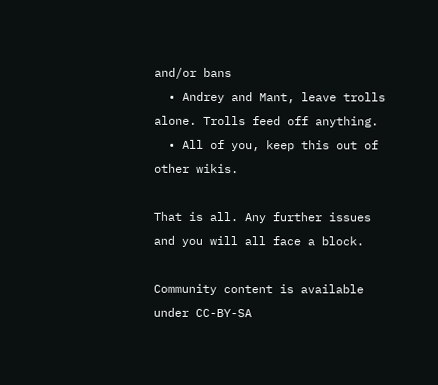and/or bans
  • Andrey and Mant, leave trolls alone. Trolls feed off anything.
  • All of you, keep this out of other wikis.

That is all. Any further issues and you will all face a block.

Community content is available under CC-BY-SA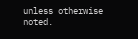unless otherwise noted.